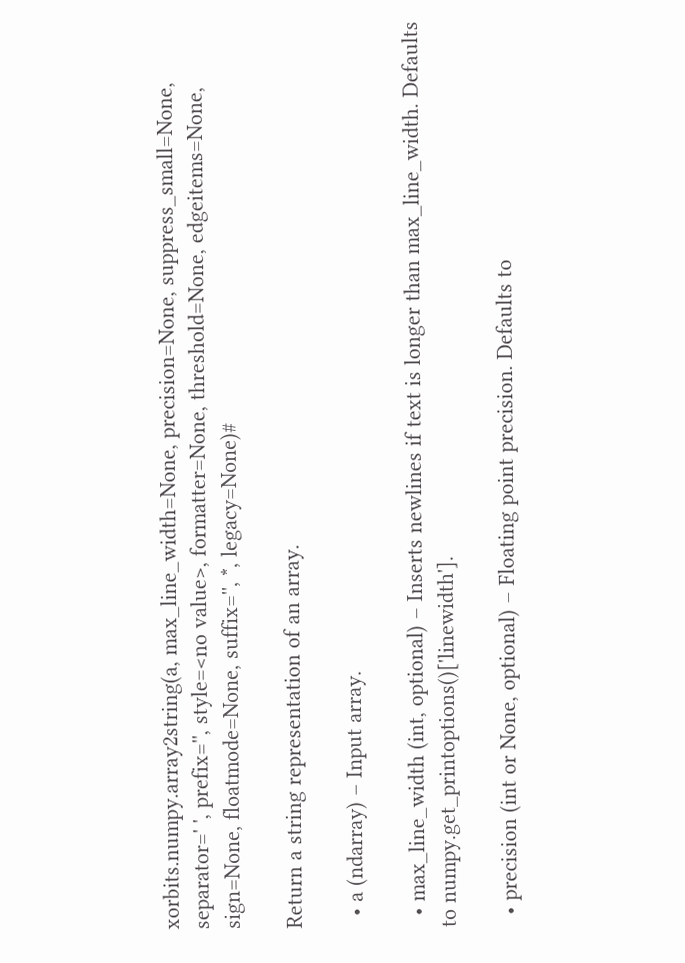xorbits.numpy.array2string(a, max_line_width=None, precision=None, suppress_small=None, separator=' ', prefix='', style=<no value>, formatter=None, threshold=None, edgeitems=None, sign=None, floatmode=None, suffix='', *, legacy=None)#

Return a string representation of an array.

  • a (ndarray) – Input array.

  • max_line_width (int, optional) – Inserts newlines if text is longer than max_line_width. Defaults to numpy.get_printoptions()['linewidth'].

  • precision (int or None, optional) – Floating point precision. Defaults to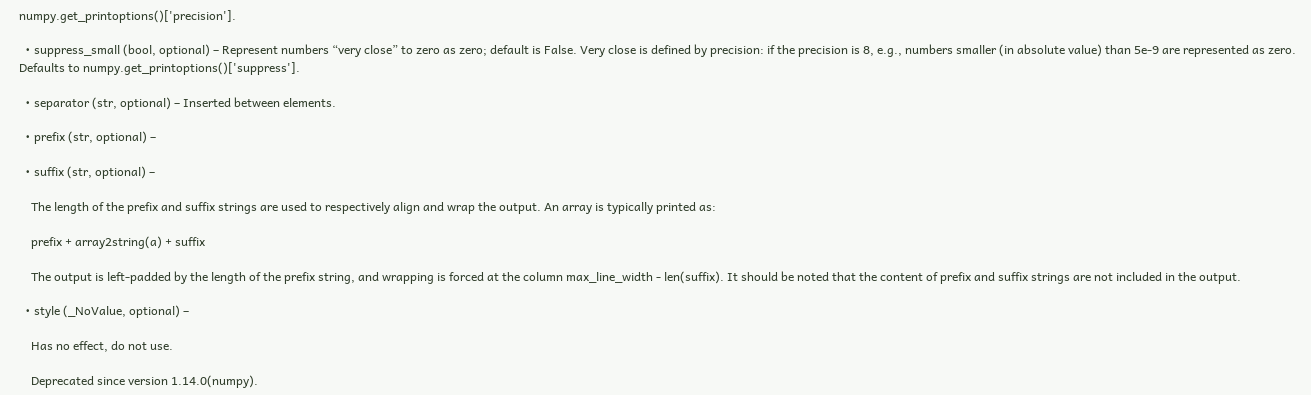numpy.get_printoptions()['precision'].

  • suppress_small (bool, optional) – Represent numbers “very close” to zero as zero; default is False. Very close is defined by precision: if the precision is 8, e.g., numbers smaller (in absolute value) than 5e-9 are represented as zero. Defaults to numpy.get_printoptions()['suppress'].

  • separator (str, optional) – Inserted between elements.

  • prefix (str, optional) –

  • suffix (str, optional) –

    The length of the prefix and suffix strings are used to respectively align and wrap the output. An array is typically printed as:

    prefix + array2string(a) + suffix

    The output is left-padded by the length of the prefix string, and wrapping is forced at the column max_line_width - len(suffix). It should be noted that the content of prefix and suffix strings are not included in the output.

  • style (_NoValue, optional) –

    Has no effect, do not use.

    Deprecated since version 1.14.0(numpy).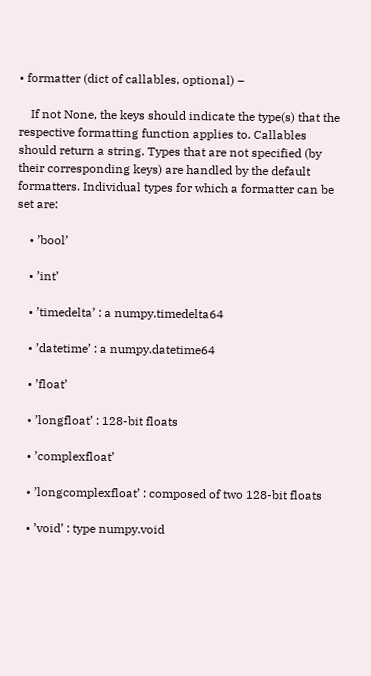• formatter (dict of callables, optional) –

    If not None, the keys should indicate the type(s) that the respective formatting function applies to. Callables should return a string. Types that are not specified (by their corresponding keys) are handled by the default formatters. Individual types for which a formatter can be set are:

    • ’bool’

    • ’int’

    • ’timedelta’ : a numpy.timedelta64

    • ’datetime’ : a numpy.datetime64

    • ’float’

    • ’longfloat’ : 128-bit floats

    • ’complexfloat’

    • ’longcomplexfloat’ : composed of two 128-bit floats

    • ’void’ : type numpy.void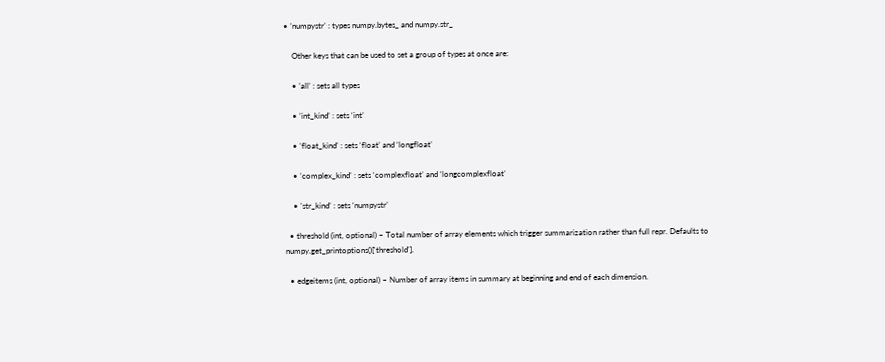• ’numpystr’ : types numpy.bytes_ and numpy.str_

    Other keys that can be used to set a group of types at once are:

    • ’all’ : sets all types

    • ’int_kind’ : sets ‘int’

    • ’float_kind’ : sets ‘float’ and ‘longfloat’

    • ’complex_kind’ : sets ‘complexfloat’ and ‘longcomplexfloat’

    • ’str_kind’ : sets ‘numpystr’

  • threshold (int, optional) – Total number of array elements which trigger summarization rather than full repr. Defaults to numpy.get_printoptions()['threshold'].

  • edgeitems (int, optional) – Number of array items in summary at beginning and end of each dimension.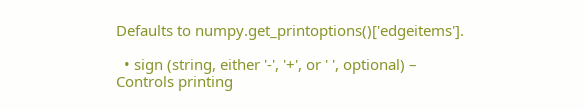Defaults to numpy.get_printoptions()['edgeitems'].

  • sign (string, either '-', '+', or ' ', optional) – Controls printing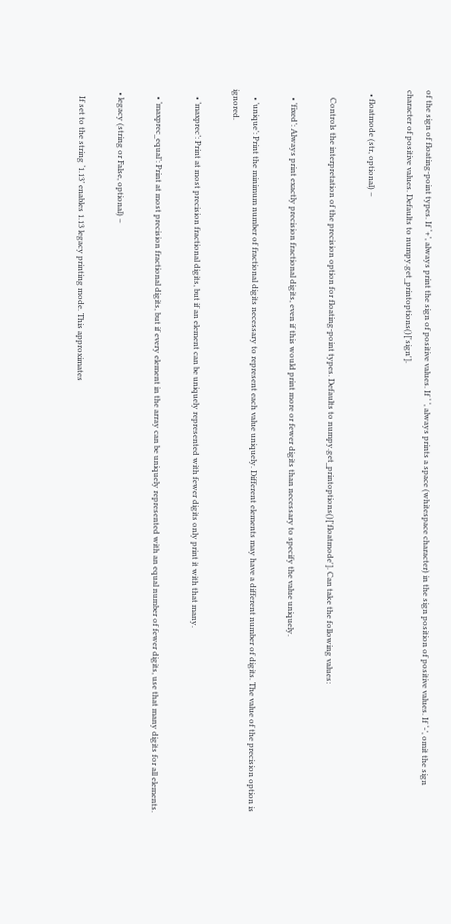of the sign of floating-point types. If ‘+’, always print the sign of positive values. If ‘ ‘, always prints a space (whitespace character) in the sign position of positive values. If ‘-’, omit the sign character of positive values. Defaults to numpy.get_printoptions()['sign'].

  • floatmode (str, optional) –

    Controls the interpretation of the precision option for floating-point types. Defaults to numpy.get_printoptions()['floatmode']. Can take the following values:

    • ’fixed’: Always print exactly precision fractional digits, even if this would print more or fewer digits than necessary to specify the value uniquely.

    • ’unique’: Print the minimum number of fractional digits necessary to represent each value uniquely. Different elements may have a different number of digits. The value of the precision option is ignored.

    • ’maxprec’: Print at most precision fractional digits, but if an element can be uniquely represented with fewer digits only print it with that many.

    • ’maxprec_equal’: Print at most precision fractional digits, but if every element in the array can be uniquely represented with an equal number of fewer digits, use that many digits for all elements.

  • legacy (string or False, optional) –

    If set to the string ‘1.13’ enables 1.13 legacy printing mode. This approximates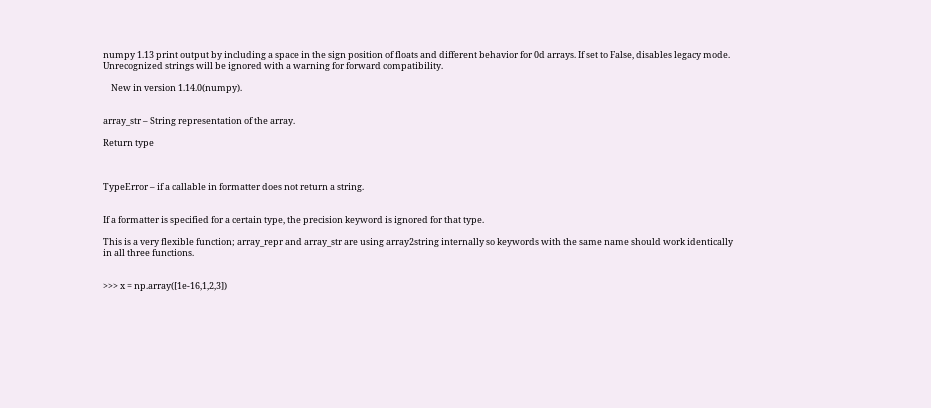numpy 1.13 print output by including a space in the sign position of floats and different behavior for 0d arrays. If set to False, disables legacy mode. Unrecognized strings will be ignored with a warning for forward compatibility.

    New in version 1.14.0(numpy).


array_str – String representation of the array.

Return type



TypeError – if a callable in formatter does not return a string.


If a formatter is specified for a certain type, the precision keyword is ignored for that type.

This is a very flexible function; array_repr and array_str are using array2string internally so keywords with the same name should work identically in all three functions.


>>> x = np.array([1e-16,1,2,3])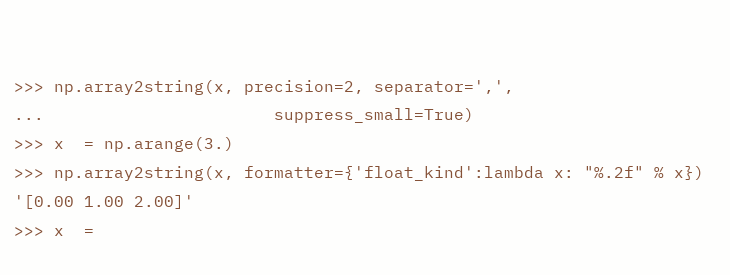>>> np.array2string(x, precision=2, separator=',',
...                       suppress_small=True)
>>> x  = np.arange(3.)
>>> np.array2string(x, formatter={'float_kind':lambda x: "%.2f" % x})
'[0.00 1.00 2.00]'
>>> x  =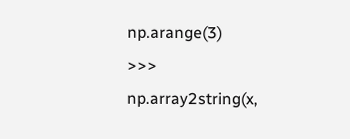np.arange(3)
>>> np.array2string(x,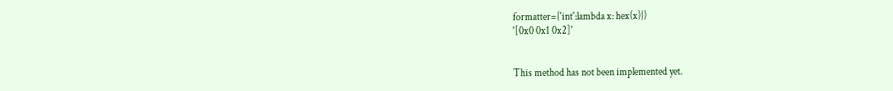formatter={'int':lambda x: hex(x)})
'[0x0 0x1 0x2]'


This method has not been implemented yet.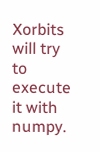Xorbits will try to execute it with numpy.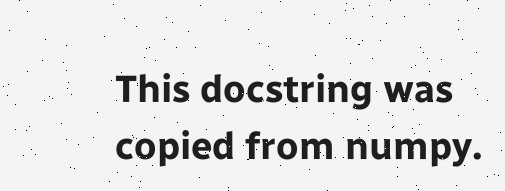This docstring was copied from numpy.